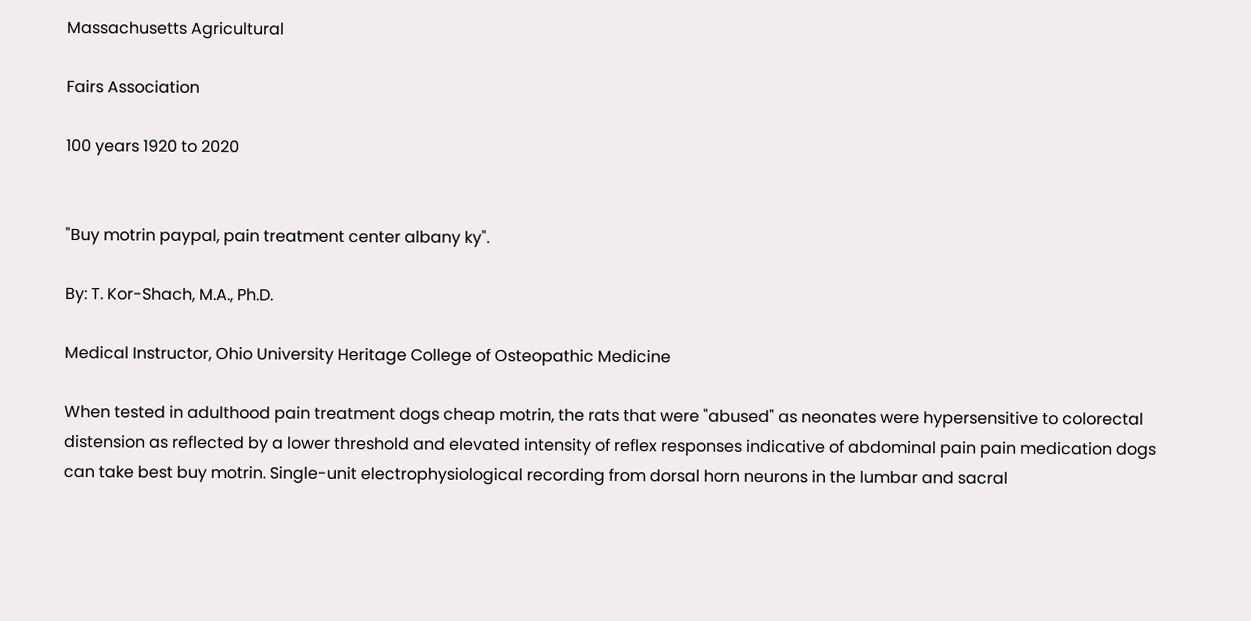Massachusetts Agricultural

Fairs Association

100 years 1920 to 2020


"Buy motrin paypal, pain treatment center albany ky".

By: T. Kor-Shach, M.A., Ph.D.

Medical Instructor, Ohio University Heritage College of Osteopathic Medicine

When tested in adulthood pain treatment dogs cheap motrin, the rats that were "abused" as neonates were hypersensitive to colorectal distension as reflected by a lower threshold and elevated intensity of reflex responses indicative of abdominal pain pain medication dogs can take best buy motrin. Single-unit electrophysiological recording from dorsal horn neurons in the lumbar and sacral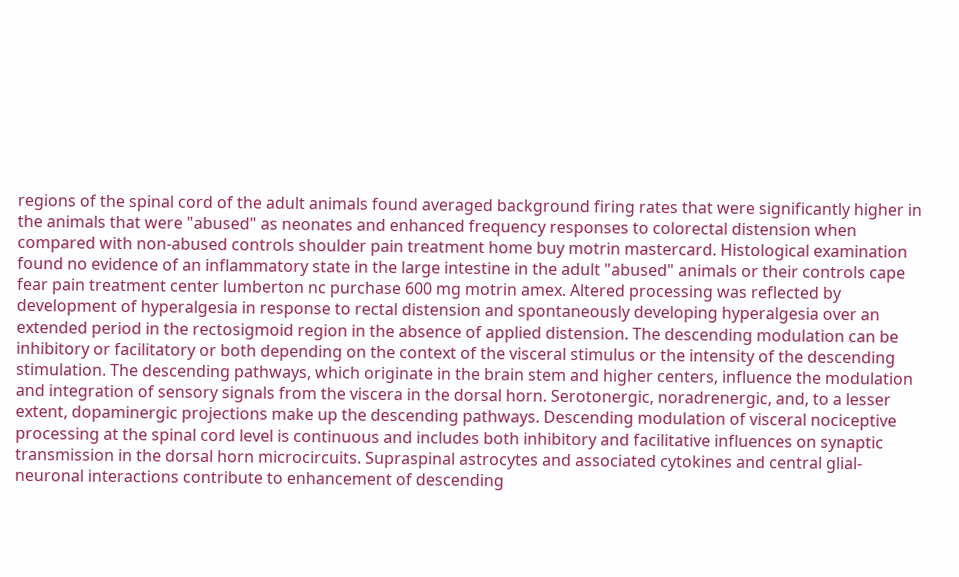regions of the spinal cord of the adult animals found averaged background firing rates that were significantly higher in the animals that were "abused" as neonates and enhanced frequency responses to colorectal distension when compared with non-abused controls shoulder pain treatment home buy motrin mastercard. Histological examination found no evidence of an inflammatory state in the large intestine in the adult "abused" animals or their controls cape fear pain treatment center lumberton nc purchase 600 mg motrin amex. Altered processing was reflected by development of hyperalgesia in response to rectal distension and spontaneously developing hyperalgesia over an extended period in the rectosigmoid region in the absence of applied distension. The descending modulation can be inhibitory or facilitatory or both depending on the context of the visceral stimulus or the intensity of the descending stimulation. The descending pathways, which originate in the brain stem and higher centers, influence the modulation and integration of sensory signals from the viscera in the dorsal horn. Serotonergic, noradrenergic, and, to a lesser extent, dopaminergic projections make up the descending pathways. Descending modulation of visceral nociceptive processing at the spinal cord level is continuous and includes both inhibitory and facilitative influences on synaptic transmission in the dorsal horn microcircuits. Supraspinal astrocytes and associated cytokines and central glial-neuronal interactions contribute to enhancement of descending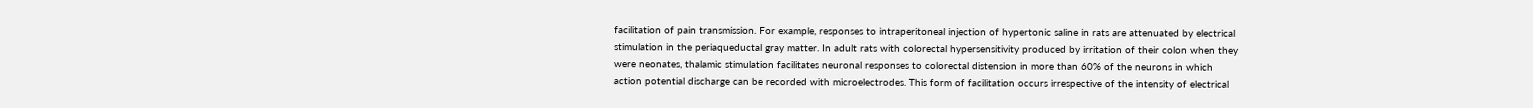facilitation of pain transmission. For example, responses to intraperitoneal injection of hypertonic saline in rats are attenuated by electrical stimulation in the periaqueductal gray matter. In adult rats with colorectal hypersensitivity produced by irritation of their colon when they were neonates, thalamic stimulation facilitates neuronal responses to colorectal distension in more than 60% of the neurons in which action potential discharge can be recorded with microelectrodes. This form of facilitation occurs irrespective of the intensity of electrical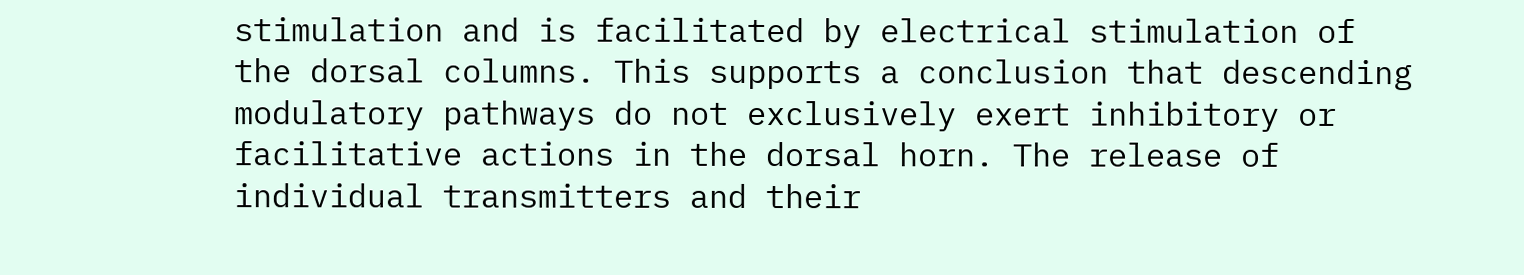stimulation and is facilitated by electrical stimulation of the dorsal columns. This supports a conclusion that descending modulatory pathways do not exclusively exert inhibitory or facilitative actions in the dorsal horn. The release of individual transmitters and their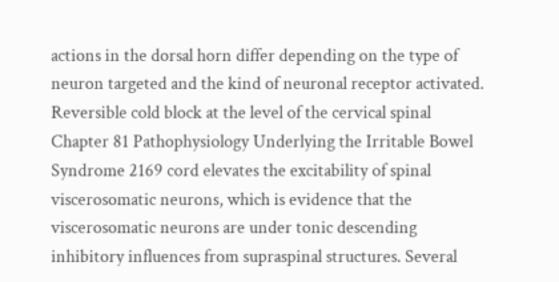actions in the dorsal horn differ depending on the type of neuron targeted and the kind of neuronal receptor activated. Reversible cold block at the level of the cervical spinal Chapter 81 Pathophysiology Underlying the Irritable Bowel Syndrome 2169 cord elevates the excitability of spinal viscerosomatic neurons, which is evidence that the viscerosomatic neurons are under tonic descending inhibitory influences from supraspinal structures. Several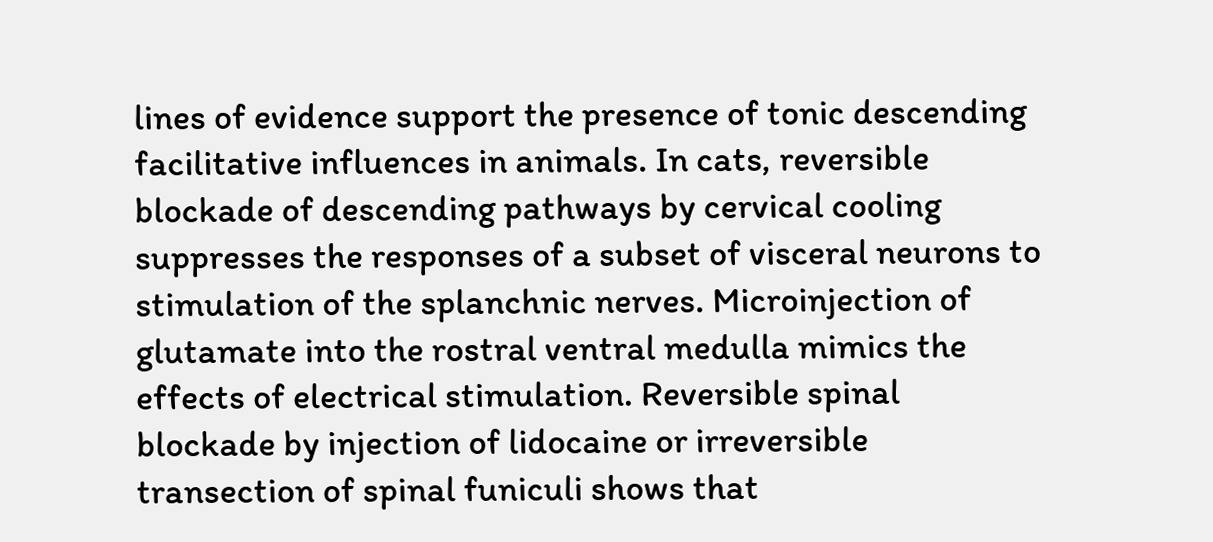lines of evidence support the presence of tonic descending facilitative influences in animals. In cats, reversible blockade of descending pathways by cervical cooling suppresses the responses of a subset of visceral neurons to stimulation of the splanchnic nerves. Microinjection of glutamate into the rostral ventral medulla mimics the effects of electrical stimulation. Reversible spinal blockade by injection of lidocaine or irreversible transection of spinal funiculi shows that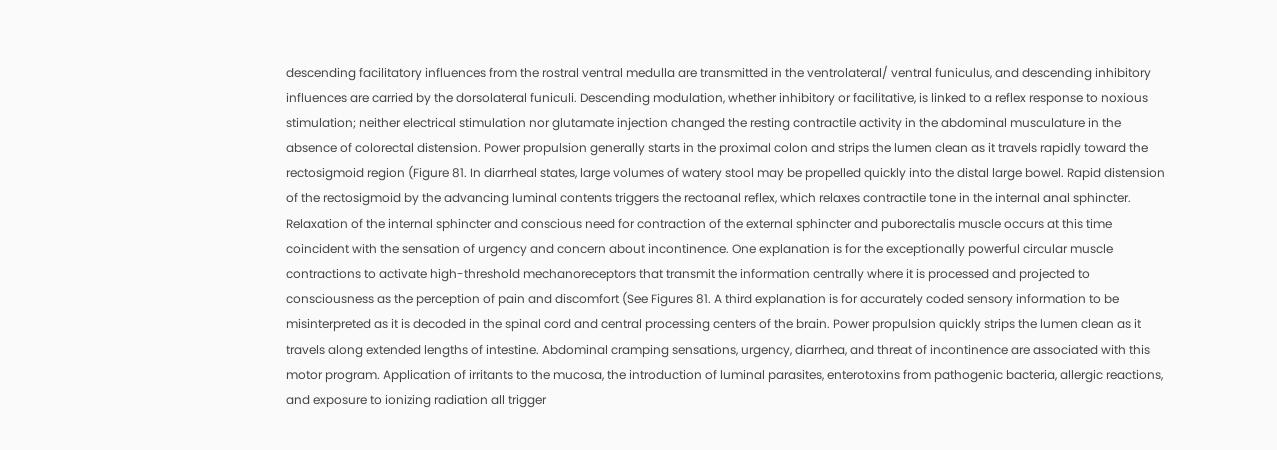descending facilitatory influences from the rostral ventral medulla are transmitted in the ventrolateral/ ventral funiculus, and descending inhibitory influences are carried by the dorsolateral funiculi. Descending modulation, whether inhibitory or facilitative, is linked to a reflex response to noxious stimulation; neither electrical stimulation nor glutamate injection changed the resting contractile activity in the abdominal musculature in the absence of colorectal distension. Power propulsion generally starts in the proximal colon and strips the lumen clean as it travels rapidly toward the rectosigmoid region (Figure 81. In diarrheal states, large volumes of watery stool may be propelled quickly into the distal large bowel. Rapid distension of the rectosigmoid by the advancing luminal contents triggers the rectoanal reflex, which relaxes contractile tone in the internal anal sphincter. Relaxation of the internal sphincter and conscious need for contraction of the external sphincter and puborectalis muscle occurs at this time coincident with the sensation of urgency and concern about incontinence. One explanation is for the exceptionally powerful circular muscle contractions to activate high-threshold mechanoreceptors that transmit the information centrally where it is processed and projected to consciousness as the perception of pain and discomfort (See Figures 81. A third explanation is for accurately coded sensory information to be misinterpreted as it is decoded in the spinal cord and central processing centers of the brain. Power propulsion quickly strips the lumen clean as it travels along extended lengths of intestine. Abdominal cramping sensations, urgency, diarrhea, and threat of incontinence are associated with this motor program. Application of irritants to the mucosa, the introduction of luminal parasites, enterotoxins from pathogenic bacteria, allergic reactions, and exposure to ionizing radiation all trigger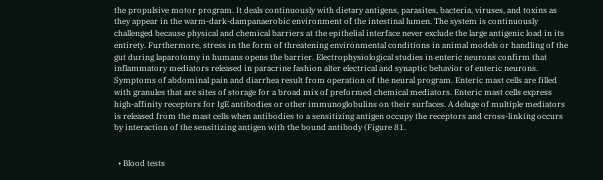the propulsive motor program. It deals continuously with dietary antigens, parasites, bacteria, viruses, and toxins as they appear in the warm-dark-dampanaerobic environment of the intestinal lumen. The system is continuously challenged because physical and chemical barriers at the epithelial interface never exclude the large antigenic load in its entirety. Furthermore, stress in the form of threatening environmental conditions in animal models or handling of the gut during laparotomy in humans opens the barrier. Electrophysiological studies in enteric neurons confirm that inflammatory mediators released in paracrine fashion alter electrical and synaptic behavior of enteric neurons. Symptoms of abdominal pain and diarrhea result from operation of the neural program. Enteric mast cells are filled with granules that are sites of storage for a broad mix of preformed chemical mediators. Enteric mast cells express high-affinity receptors for IgE antibodies or other immunoglobulins on their surfaces. A deluge of multiple mediators is released from the mast cells when antibodies to a sensitizing antigen occupy the receptors and cross-linking occurs by interaction of the sensitizing antigen with the bound antibody (Figure 81.


  • Blood tests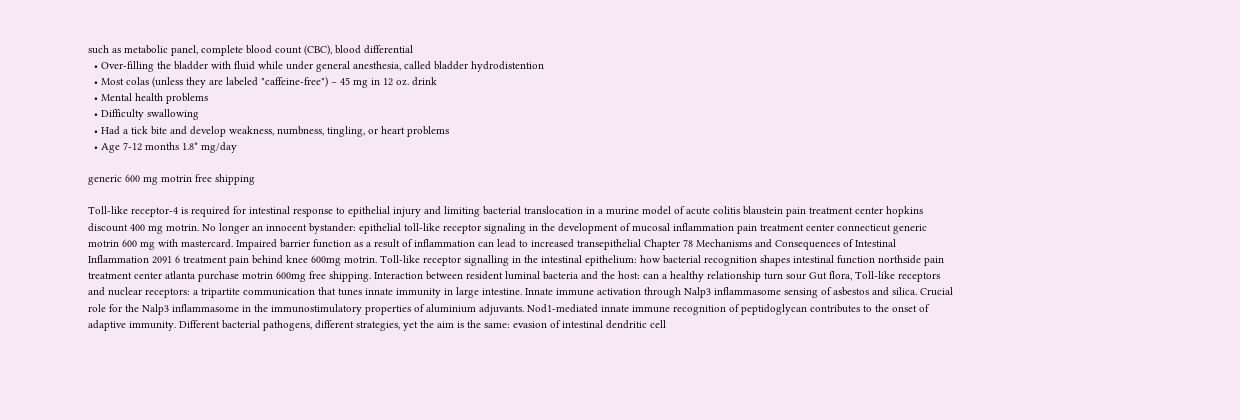such as metabolic panel, complete blood count (CBC), blood differential
  • Over-filling the bladder with fluid while under general anesthesia, called bladder hydrodistention
  • Most colas (unless they are labeled "caffeine-free") – 45 mg in 12 oz. drink
  • Mental health problems
  • Difficulty swallowing
  • Had a tick bite and develop weakness, numbness, tingling, or heart problems
  • Age 7-12 months 1.8* mg/day

generic 600 mg motrin free shipping

Toll-like receptor-4 is required for intestinal response to epithelial injury and limiting bacterial translocation in a murine model of acute colitis blaustein pain treatment center hopkins discount 400 mg motrin. No longer an innocent bystander: epithelial toll-like receptor signaling in the development of mucosal inflammation pain treatment center connecticut generic motrin 600 mg with mastercard. Impaired barrier function as a result of inflammation can lead to increased transepithelial Chapter 78 Mechanisms and Consequences of Intestinal Inflammation 2091 6 treatment pain behind knee 600mg motrin. Toll-like receptor signalling in the intestinal epithelium: how bacterial recognition shapes intestinal function northside pain treatment center atlanta purchase motrin 600mg free shipping. Interaction between resident luminal bacteria and the host: can a healthy relationship turn sour Gut flora, Toll-like receptors and nuclear receptors: a tripartite communication that tunes innate immunity in large intestine. Innate immune activation through Nalp3 inflammasome sensing of asbestos and silica. Crucial role for the Nalp3 inflammasome in the immunostimulatory properties of aluminium adjuvants. Nod1-mediated innate immune recognition of peptidoglycan contributes to the onset of adaptive immunity. Different bacterial pathogens, different strategies, yet the aim is the same: evasion of intestinal dendritic cell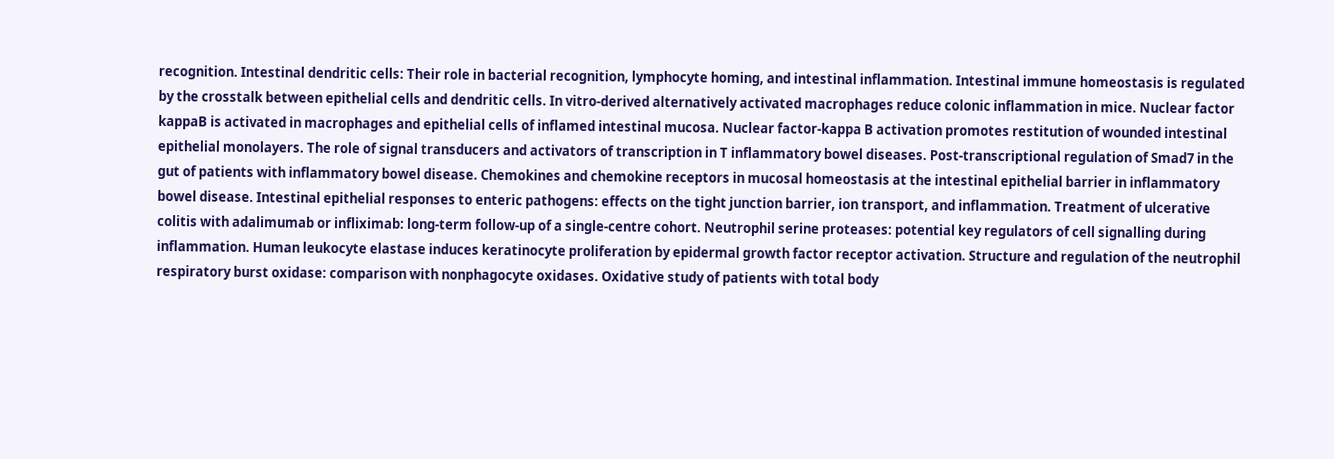recognition. Intestinal dendritic cells: Their role in bacterial recognition, lymphocyte homing, and intestinal inflammation. Intestinal immune homeostasis is regulated by the crosstalk between epithelial cells and dendritic cells. In vitro-derived alternatively activated macrophages reduce colonic inflammation in mice. Nuclear factor kappaB is activated in macrophages and epithelial cells of inflamed intestinal mucosa. Nuclear factor-kappa B activation promotes restitution of wounded intestinal epithelial monolayers. The role of signal transducers and activators of transcription in T inflammatory bowel diseases. Post-transcriptional regulation of Smad7 in the gut of patients with inflammatory bowel disease. Chemokines and chemokine receptors in mucosal homeostasis at the intestinal epithelial barrier in inflammatory bowel disease. Intestinal epithelial responses to enteric pathogens: effects on the tight junction barrier, ion transport, and inflammation. Treatment of ulcerative colitis with adalimumab or infliximab: long-term follow-up of a single-centre cohort. Neutrophil serine proteases: potential key regulators of cell signalling during inflammation. Human leukocyte elastase induces keratinocyte proliferation by epidermal growth factor receptor activation. Structure and regulation of the neutrophil respiratory burst oxidase: comparison with nonphagocyte oxidases. Oxidative study of patients with total body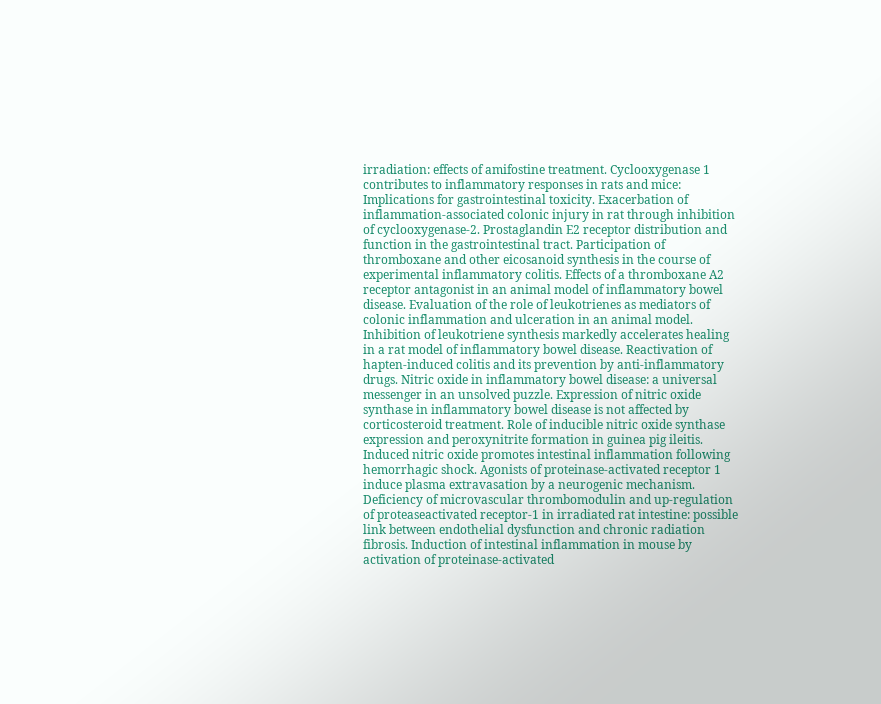irradiation: effects of amifostine treatment. Cyclooxygenase 1 contributes to inflammatory responses in rats and mice: Implications for gastrointestinal toxicity. Exacerbation of inflammation-associated colonic injury in rat through inhibition of cyclooxygenase-2. Prostaglandin E2 receptor distribution and function in the gastrointestinal tract. Participation of thromboxane and other eicosanoid synthesis in the course of experimental inflammatory colitis. Effects of a thromboxane A2 receptor antagonist in an animal model of inflammatory bowel disease. Evaluation of the role of leukotrienes as mediators of colonic inflammation and ulceration in an animal model. Inhibition of leukotriene synthesis markedly accelerates healing in a rat model of inflammatory bowel disease. Reactivation of hapten-induced colitis and its prevention by anti-inflammatory drugs. Nitric oxide in inflammatory bowel disease: a universal messenger in an unsolved puzzle. Expression of nitric oxide synthase in inflammatory bowel disease is not affected by corticosteroid treatment. Role of inducible nitric oxide synthase expression and peroxynitrite formation in guinea pig ileitis. Induced nitric oxide promotes intestinal inflammation following hemorrhagic shock. Agonists of proteinase-activated receptor 1 induce plasma extravasation by a neurogenic mechanism. Deficiency of microvascular thrombomodulin and up-regulation of proteaseactivated receptor-1 in irradiated rat intestine: possible link between endothelial dysfunction and chronic radiation fibrosis. Induction of intestinal inflammation in mouse by activation of proteinase-activated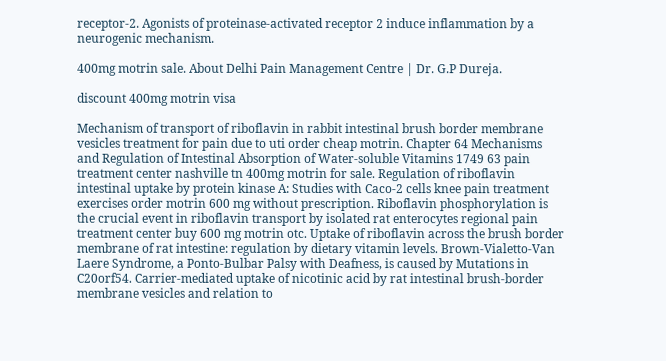receptor-2. Agonists of proteinase-activated receptor 2 induce inflammation by a neurogenic mechanism.

400mg motrin sale. About Delhi Pain Management Centre | Dr. G.P Dureja.

discount 400mg motrin visa

Mechanism of transport of riboflavin in rabbit intestinal brush border membrane vesicles treatment for pain due to uti order cheap motrin. Chapter 64 Mechanisms and Regulation of Intestinal Absorption of Water-soluble Vitamins 1749 63 pain treatment center nashville tn 400mg motrin for sale. Regulation of riboflavin intestinal uptake by protein kinase A: Studies with Caco-2 cells knee pain treatment exercises order motrin 600 mg without prescription. Riboflavin phosphorylation is the crucial event in riboflavin transport by isolated rat enterocytes regional pain treatment center buy 600 mg motrin otc. Uptake of riboflavin across the brush border membrane of rat intestine: regulation by dietary vitamin levels. Brown-Vialetto-Van Laere Syndrome, a Ponto-Bulbar Palsy with Deafness, is caused by Mutations in C20orf54. Carrier-mediated uptake of nicotinic acid by rat intestinal brush-border membrane vesicles and relation to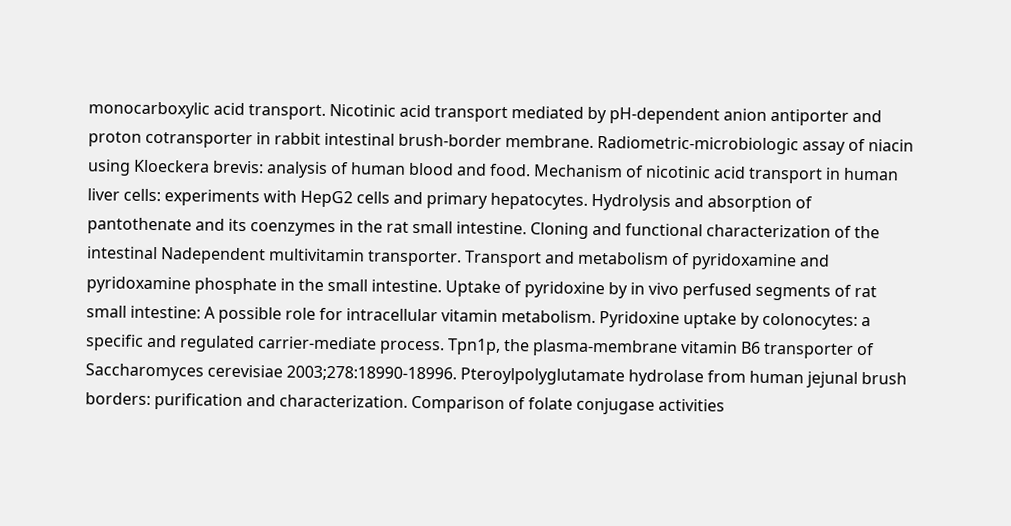monocarboxylic acid transport. Nicotinic acid transport mediated by pH-dependent anion antiporter and proton cotransporter in rabbit intestinal brush-border membrane. Radiometric-microbiologic assay of niacin using Kloeckera brevis: analysis of human blood and food. Mechanism of nicotinic acid transport in human liver cells: experiments with HepG2 cells and primary hepatocytes. Hydrolysis and absorption of pantothenate and its coenzymes in the rat small intestine. Cloning and functional characterization of the intestinal Nadependent multivitamin transporter. Transport and metabolism of pyridoxamine and pyridoxamine phosphate in the small intestine. Uptake of pyridoxine by in vivo perfused segments of rat small intestine: A possible role for intracellular vitamin metabolism. Pyridoxine uptake by colonocytes: a specific and regulated carrier-mediate process. Tpn1p, the plasma-membrane vitamin B6 transporter of Saccharomyces cerevisiae 2003;278:18990-18996. Pteroylpolyglutamate hydrolase from human jejunal brush borders: purification and characterization. Comparison of folate conjugase activities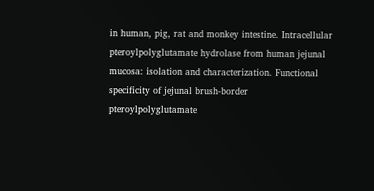in human, pig, rat and monkey intestine. Intracellular pteroylpolyglutamate hydrolase from human jejunal mucosa: isolation and characterization. Functional specificity of jejunal brush-border pteroylpolyglutamate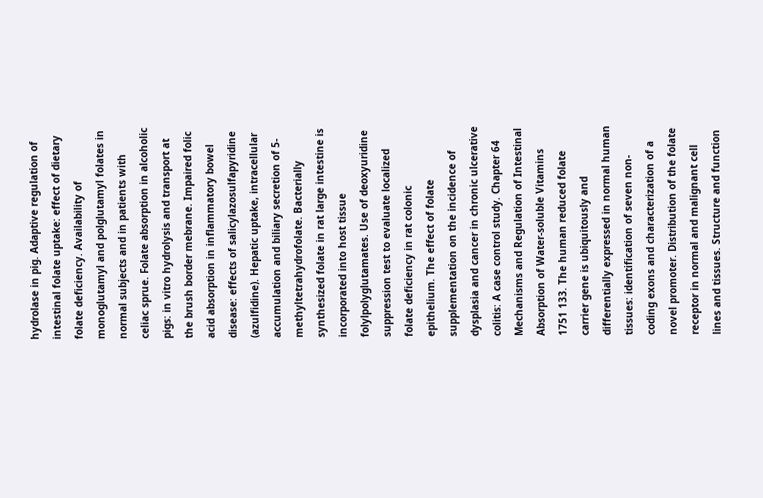hydrolase in pig. Adaptive regulation of intestinal folate uptake: effect of dietary folate deficiency. Availability of monoglutamyl and polglutamyl folates in normal subjects and in patients with celiac sprue. Folate absorption in alcoholic pigs: in vitro hydrolysis and transport at the brush border mebrane. Impaired folic acid absorption in inflammatory bowel disease: effects of salicylazosulfapyridine (azulfidine). Hepatic uptake, intracellular accumulation and biliary secretion of 5-methyltetrahydrofolate. Bacterially synthesized folate in rat large intestine is incorporated into host tissue folylpolyglutamates. Use of deoxyuridine suppression test to evaluate localized folate deficiency in rat colonic epithelium. The effect of folate supplementation on the incidence of dysplasia and cancer in chronic ulcerative colitis: A case control study. Chapter 64 Mechanisms and Regulation of Intestinal Absorption of Water-soluble Vitamins 1751 133. The human reduced folate carrier gene is ubiquitously and differentially expressed in normal human tissues: identification of seven non-coding exons and characterization of a novel promoter. Distribution of the folate receptor in normal and malignant cell lines and tissues. Structure and function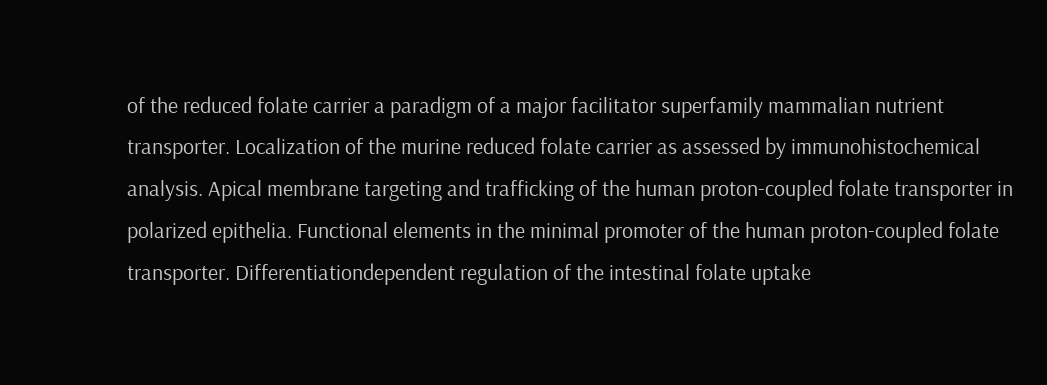of the reduced folate carrier a paradigm of a major facilitator superfamily mammalian nutrient transporter. Localization of the murine reduced folate carrier as assessed by immunohistochemical analysis. Apical membrane targeting and trafficking of the human proton-coupled folate transporter in polarized epithelia. Functional elements in the minimal promoter of the human proton-coupled folate transporter. Differentiationdependent regulation of the intestinal folate uptake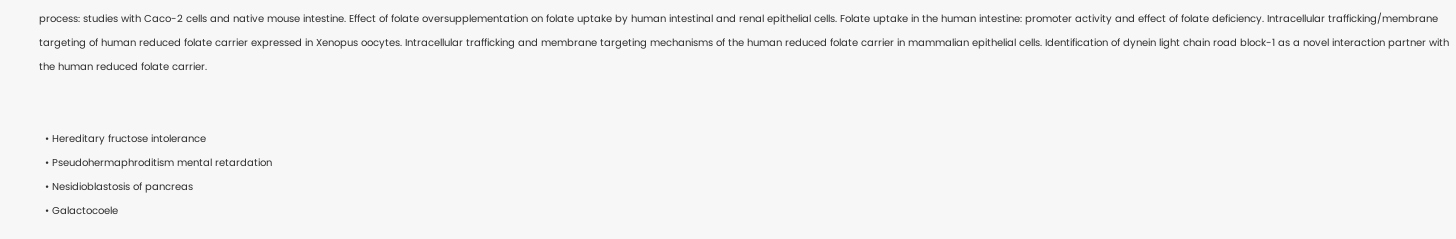process: studies with Caco-2 cells and native mouse intestine. Effect of folate oversupplementation on folate uptake by human intestinal and renal epithelial cells. Folate uptake in the human intestine: promoter activity and effect of folate deficiency. Intracellular trafficking/membrane targeting of human reduced folate carrier expressed in Xenopus oocytes. Intracellular trafficking and membrane targeting mechanisms of the human reduced folate carrier in mammalian epithelial cells. Identification of dynein light chain road block-1 as a novel interaction partner with the human reduced folate carrier.


  • Hereditary fructose intolerance
  • Pseudohermaphroditism mental retardation
  • Nesidioblastosis of pancreas
  • Galactocoele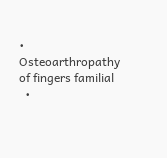• Osteoarthropathy of fingers familial
  •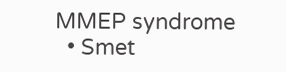MMEP syndrome
  • Smet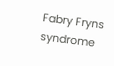Fabry Fryns syndrome